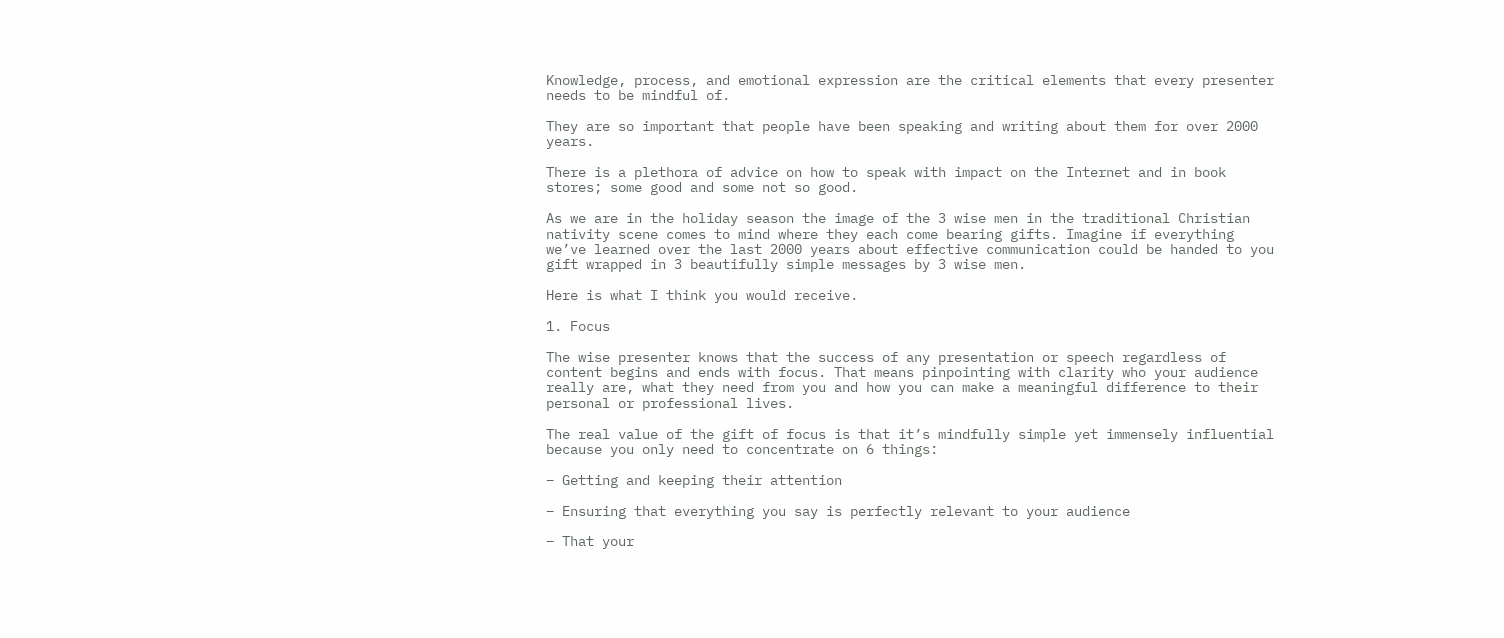Knowledge, process, and emotional expression are the critical elements that every presenter needs to be mindful of.

They are so important that people have been speaking and writing about them for over 2000 years.

There is a plethora of advice on how to speak with impact on the Internet and in book stores; some good and some not so good.

As we are in the holiday season the image of the 3 wise men in the traditional Christian nativity scene comes to mind where they each come bearing gifts. Imagine if everything we’ve learned over the last 2000 years about effective communication could be handed to you gift wrapped in 3 beautifully simple messages by 3 wise men.

Here is what I think you would receive.

1. Focus

The wise presenter knows that the success of any presentation or speech regardless of content begins and ends with focus. That means pinpointing with clarity who your audience really are, what they need from you and how you can make a meaningful difference to their personal or professional lives.

The real value of the gift of focus is that it’s mindfully simple yet immensely influential because you only need to concentrate on 6 things:

– Getting and keeping their attention

– Ensuring that everything you say is perfectly relevant to your audience

– That your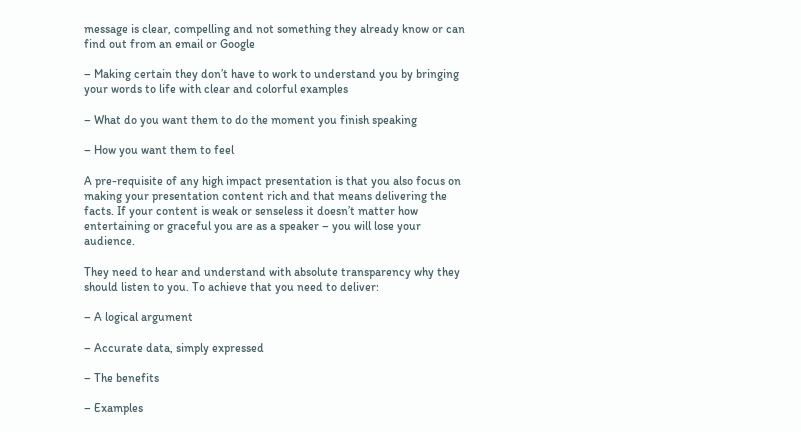message is clear, compelling and not something they already know or can find out from an email or Google

– Making certain they don’t have to work to understand you by bringing your words to life with clear and colorful examples

– What do you want them to do the moment you finish speaking

– How you want them to feel

A pre-requisite of any high impact presentation is that you also focus on making your presentation content rich and that means delivering the facts. If your content is weak or senseless it doesn’t matter how entertaining or graceful you are as a speaker – you will lose your audience.

They need to hear and understand with absolute transparency why they should listen to you. To achieve that you need to deliver:

– A logical argument

– Accurate data, simply expressed

– The benefits

– Examples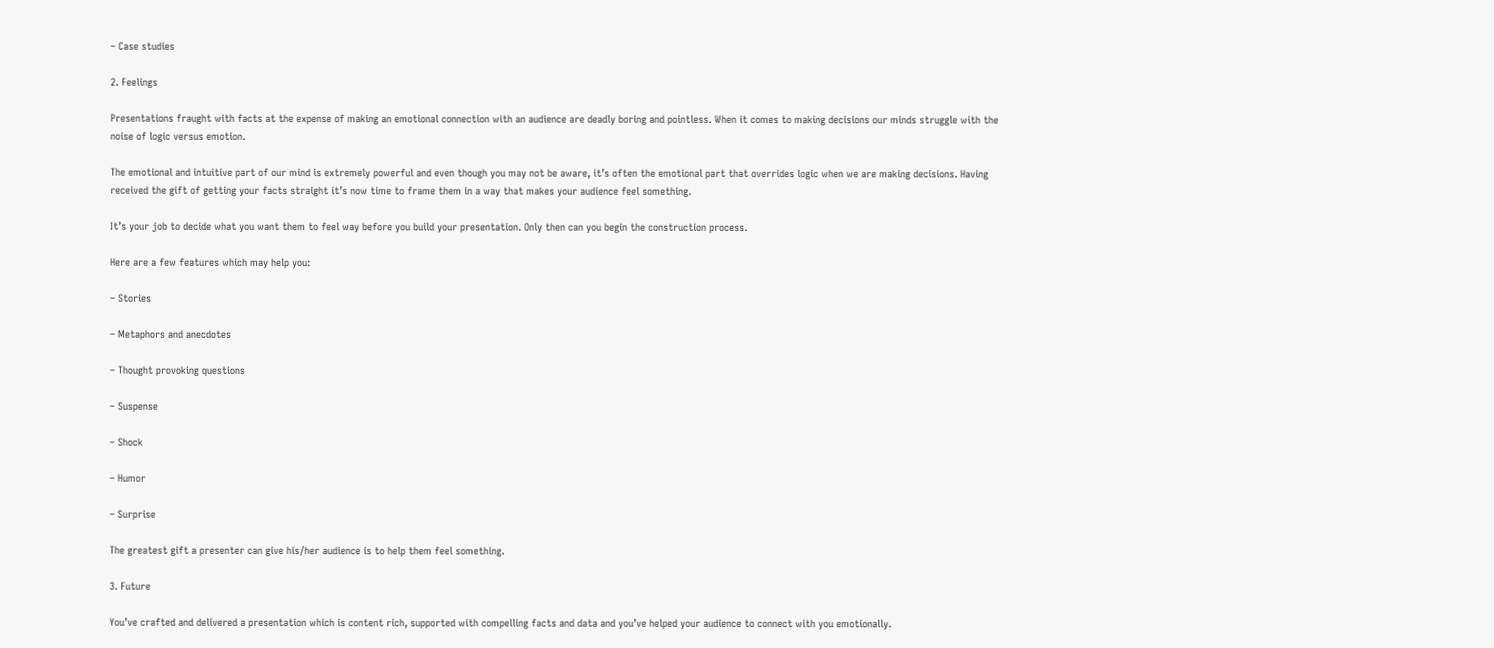– Case studies

2. Feelings

Presentations fraught with facts at the expense of making an emotional connection with an audience are deadly boring and pointless. When it comes to making decisions our minds struggle with the noise of logic versus emotion.

The emotional and intuitive part of our mind is extremely powerful and even though you may not be aware, it’s often the emotional part that overrides logic when we are making decisions. Having received the gift of getting your facts straight it’s now time to frame them in a way that makes your audience feel something.

It’s your job to decide what you want them to feel way before you build your presentation. Only then can you begin the construction process.

Here are a few features which may help you:

– Stories

– Metaphors and anecdotes

– Thought provoking questions

– Suspense

– Shock

– Humor

– Surprise

The greatest gift a presenter can give his/her audience is to help them feel something.

3. Future

You’ve crafted and delivered a presentation which is content rich, supported with compelling facts and data and you’ve helped your audience to connect with you emotionally.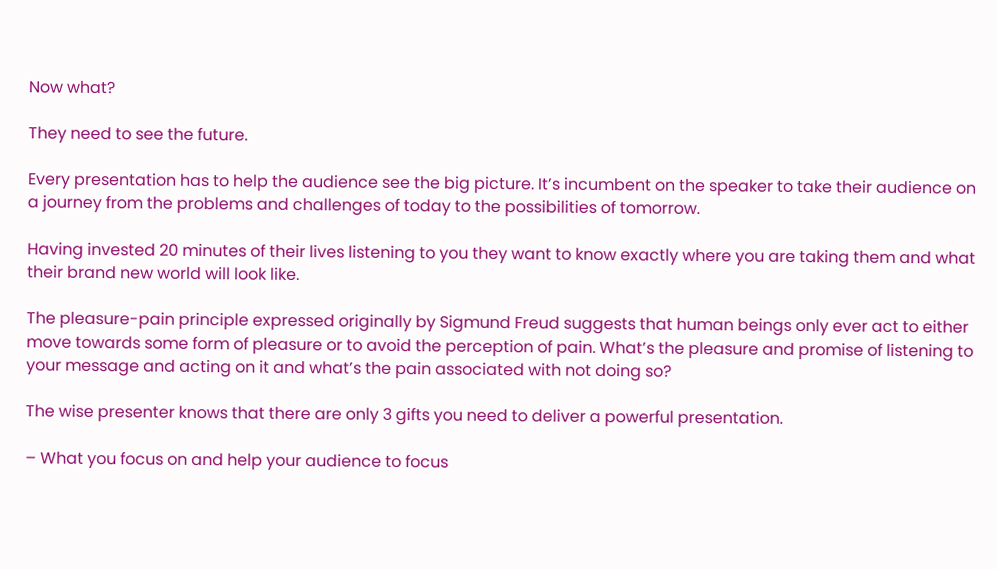Now what?

They need to see the future.

Every presentation has to help the audience see the big picture. It’s incumbent on the speaker to take their audience on a journey from the problems and challenges of today to the possibilities of tomorrow.

Having invested 20 minutes of their lives listening to you they want to know exactly where you are taking them and what their brand new world will look like.

The pleasure-pain principle expressed originally by Sigmund Freud suggests that human beings only ever act to either move towards some form of pleasure or to avoid the perception of pain. What’s the pleasure and promise of listening to your message and acting on it and what’s the pain associated with not doing so?

The wise presenter knows that there are only 3 gifts you need to deliver a powerful presentation.

– What you focus on and help your audience to focus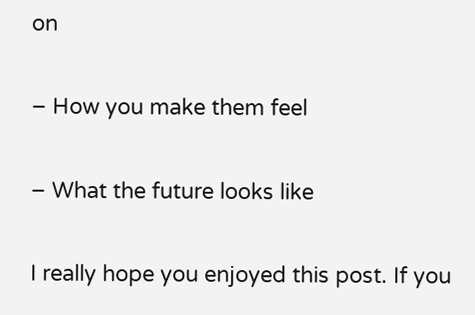on

– How you make them feel

– What the future looks like

I really hope you enjoyed this post. If you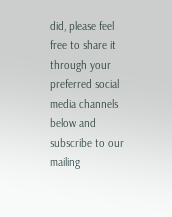did, please feel free to share it through your preferred social media channels below and subscribe to our mailing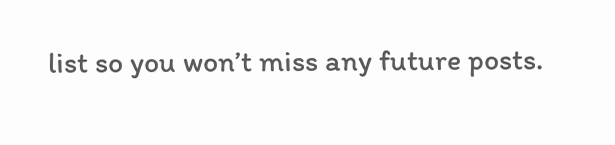list so you won’t miss any future posts.